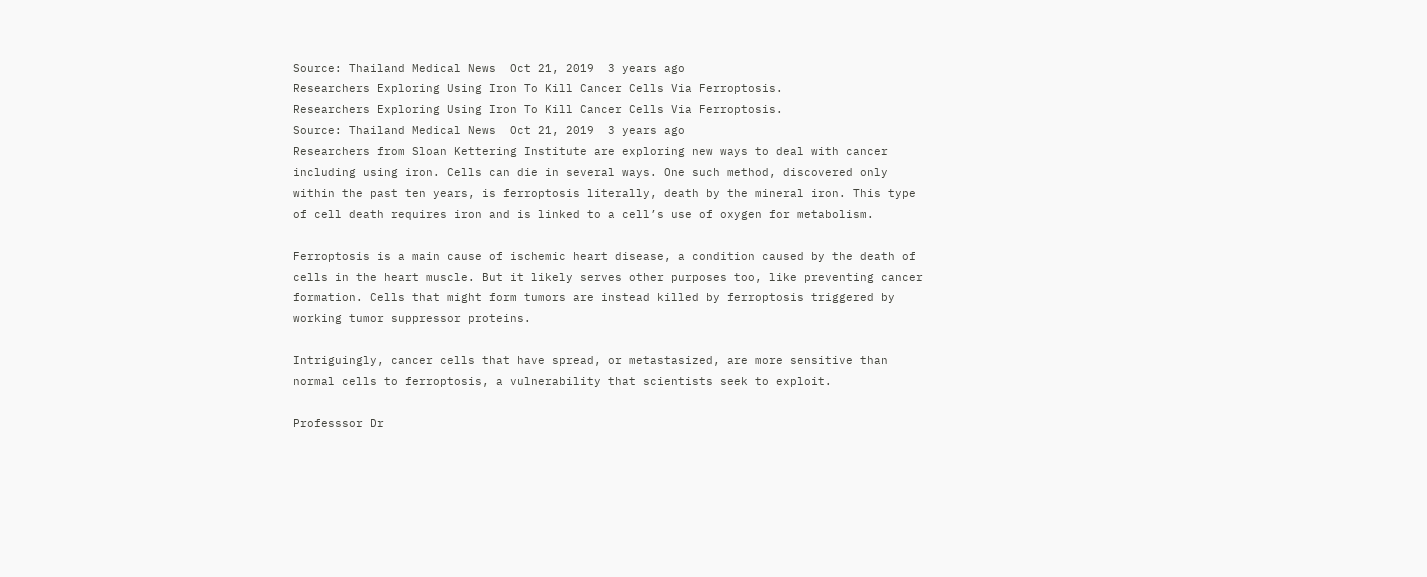Source: Thailand Medical News  Oct 21, 2019  3 years ago
Researchers Exploring Using Iron To Kill Cancer Cells Via Ferroptosis.
Researchers Exploring Using Iron To Kill Cancer Cells Via Ferroptosis.
Source: Thailand Medical News  Oct 21, 2019  3 years ago
Researchers from Sloan Kettering Institute are exploring new ways to deal with cancer including using iron. Cells can die in several ways. One such method, discovered only within the past ten years, is ferroptosis literally, death by the mineral iron. This type of cell death requires iron and is linked to a cell’s use of oxygen for metabolism.

Ferroptosis is a main cause of ischemic heart disease, a condition caused by the death of cells in the heart muscle. But it likely serves other purposes too, like preventing cancer formation. Cells that might form tumors are instead killed by ferroptosis triggered by working tumor suppressor proteins.

Intriguingly, cancer cells that have spread, or metastasized, are more sensitive than normal cells to ferroptosis, a vulnerability that scientists seek to exploit.

Professsor Dr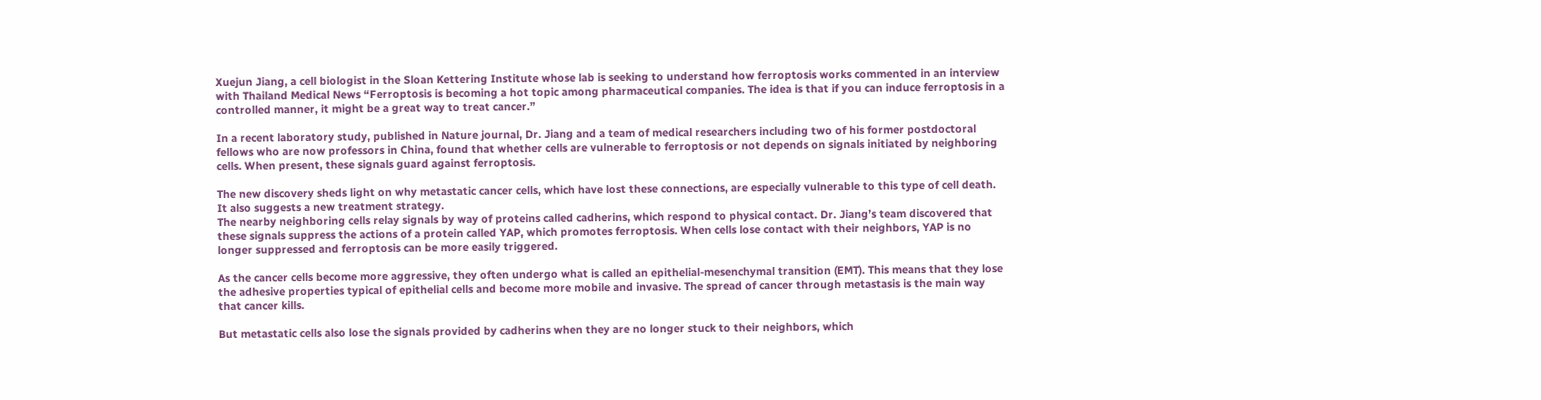Xuejun Jiang, a cell biologist in the Sloan Kettering Institute whose lab is seeking to understand how ferroptosis works commented in an interview with Thailand Medical News “Ferroptosis is becoming a hot topic among pharmaceutical companies. The idea is that if you can induce ferroptosis in a controlled manner, it might be a great way to treat cancer.”

In a recent laboratory study, published in Nature journal, Dr. Jiang and a team of medical researchers including two of his former postdoctoral fellows who are now professors in China, found that whether cells are vulnerable to ferroptosis or not depends on signals initiated by neighboring cells. When present, these signals guard against ferroptosis.

The new discovery sheds light on why metastatic cancer cells, which have lost these connections, are especially vulnerable to this type of cell death. It also suggests a new treatment strategy.
The nearby neighboring cells relay signals by way of proteins called cadherins, which respond to physical contact. Dr. Jiang’s team discovered that these signals suppress the actions of a protein called YAP, which promotes ferroptosis. When cells lose contact with their neighbors, YAP is no longer suppressed and ferroptosis can be more easily triggered.

As the cancer cells become more aggressive, they often undergo what is called an epithelial-mesenchymal transition (EMT). This means that they lose the adhesive properties typical of epithelial cells and become more mobile and invasive. The spread of cancer through metastasis is the main way that cancer kills.

But metastatic cells also lose the signals provided by cadherins when they are no longer stuck to their neighbors, which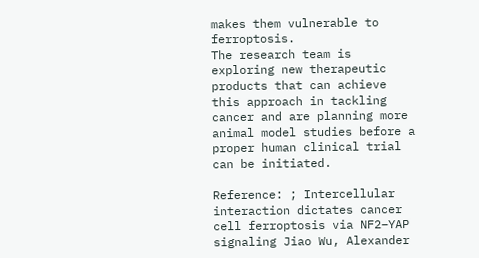makes them vulnerable to ferroptosis.
The research team is exploring new therapeutic products that can achieve this approach in tackling cancer and are planning more animal model studies before a proper human clinical trial can be initiated.

Reference: ; Intercellular interaction dictates cancer cell ferroptosis via NF2–YAP signaling Jiao Wu, Alexander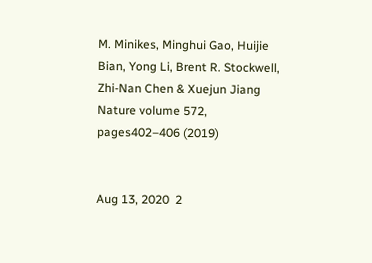M. Minikes, Minghui Gao, Huijie Bian, Yong Li, Brent R. Stockwell, Zhi-Nan Chen & Xuejun Jiang Nature volume 572, pages402–406 (2019)


Aug 13, 2020  2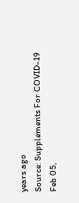years ago
Source: Supplements For COVID-19
Feb 05,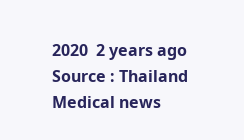2020  2 years ago
Source : Thailand Medical news